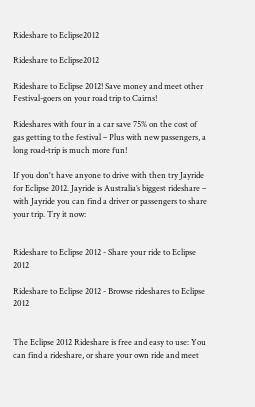Rideshare to Eclipse2012

Rideshare to Eclipse2012

Rideshare to Eclipse 2012! Save money and meet other Festival-goers on your road trip to Cairns!

Rideshares with four in a car save 75% on the cost of gas getting to the festival – Plus with new passengers, a long road-trip is much more fun!

If you don't have anyone to drive with then try Jayride for Eclipse 2012. Jayride is Australia’s biggest rideshare – with Jayride you can find a driver or passengers to share your trip. Try it now:


Rideshare to Eclipse 2012 - Share your ride to Eclipse 2012

Rideshare to Eclipse 2012 - Browse rideshares to Eclipse 2012


The Eclipse 2012 Rideshare is free and easy to use: You can find a rideshare, or share your own ride and meet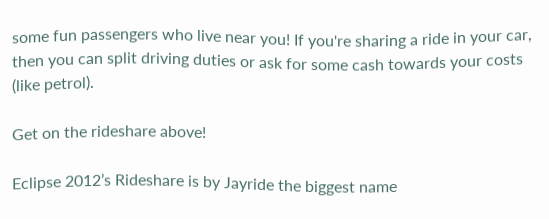some fun passengers who live near you! If you're sharing a ride in your car, then you can split driving duties or ask for some cash towards your costs (like petrol).

Get on the rideshare above!

Eclipse 2012’s Rideshare is by Jayride the biggest name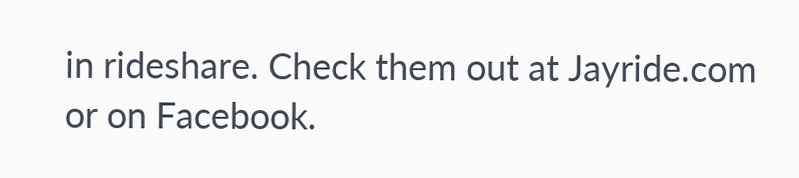in rideshare. Check them out at Jayride.com or on Facebook.